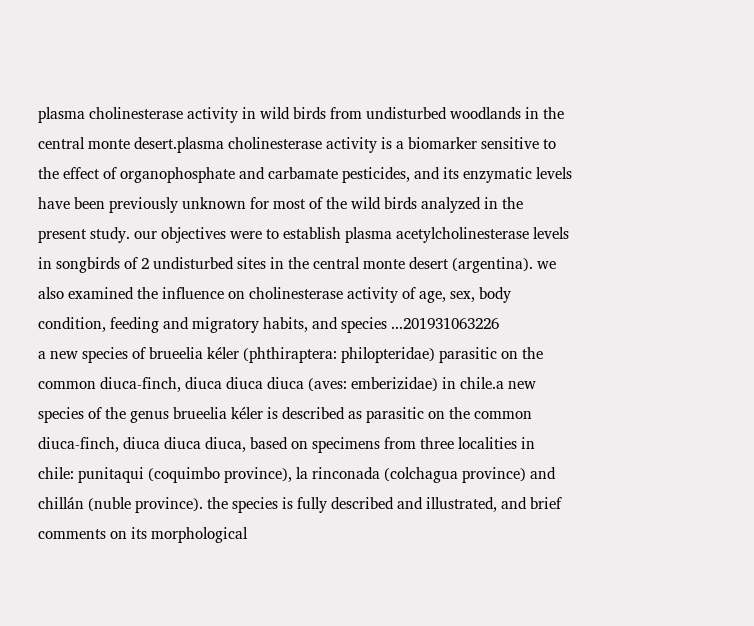plasma cholinesterase activity in wild birds from undisturbed woodlands in the central monte desert.plasma cholinesterase activity is a biomarker sensitive to the effect of organophosphate and carbamate pesticides, and its enzymatic levels have been previously unknown for most of the wild birds analyzed in the present study. our objectives were to establish plasma acetylcholinesterase levels in songbirds of 2 undisturbed sites in the central monte desert (argentina). we also examined the influence on cholinesterase activity of age, sex, body condition, feeding and migratory habits, and species ...201931063226
a new species of brueelia kéler (phthiraptera: philopteridae) parasitic on the common diuca-finch, diuca diuca diuca (aves: emberizidae) in chile.a new species of the genus brueelia kéler is described as parasitic on the common diuca-finch, diuca diuca diuca, based on specimens from three localities in chile: punitaqui (coquimbo province), la rinconada (colchagua province) and chillán (nuble province). the species is fully described and illustrated, and brief comments on its morphological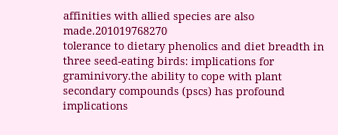affinities with allied species are also made.201019768270
tolerance to dietary phenolics and diet breadth in three seed-eating birds: implications for graminivory.the ability to cope with plant secondary compounds (pscs) has profound implications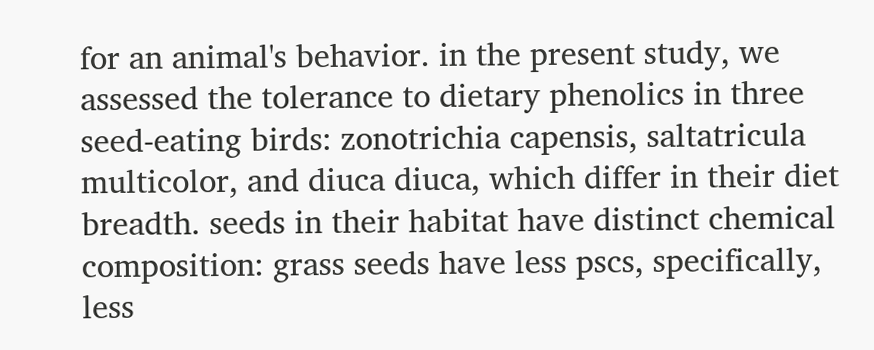for an animal's behavior. in the present study, we assessed the tolerance to dietary phenolics in three seed-eating birds: zonotrichia capensis, saltatricula multicolor, and diuca diuca, which differ in their diet breadth. seeds in their habitat have distinct chemical composition: grass seeds have less pscs, specifically, less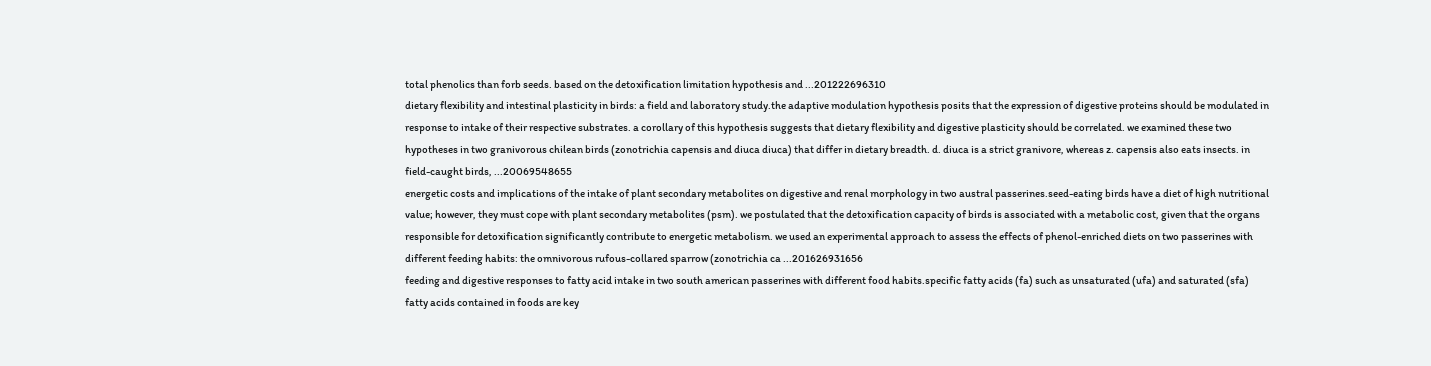total phenolics than forb seeds. based on the detoxification limitation hypothesis and ...201222696310
dietary flexibility and intestinal plasticity in birds: a field and laboratory study.the adaptive modulation hypothesis posits that the expression of digestive proteins should be modulated in response to intake of their respective substrates. a corollary of this hypothesis suggests that dietary flexibility and digestive plasticity should be correlated. we examined these two hypotheses in two granivorous chilean birds (zonotrichia capensis and diuca diuca) that differ in dietary breadth. d. diuca is a strict granivore, whereas z. capensis also eats insects. in field-caught birds, ...20069548655
energetic costs and implications of the intake of plant secondary metabolites on digestive and renal morphology in two austral passerines.seed-eating birds have a diet of high nutritional value; however, they must cope with plant secondary metabolites (psm). we postulated that the detoxification capacity of birds is associated with a metabolic cost, given that the organs responsible for detoxification significantly contribute to energetic metabolism. we used an experimental approach to assess the effects of phenol-enriched diets on two passerines with different feeding habits: the omnivorous rufous-collared sparrow (zonotrichia ca ...201626931656
feeding and digestive responses to fatty acid intake in two south american passerines with different food habits.specific fatty acids (fa) such as unsaturated (ufa) and saturated (sfa) fatty acids contained in foods are key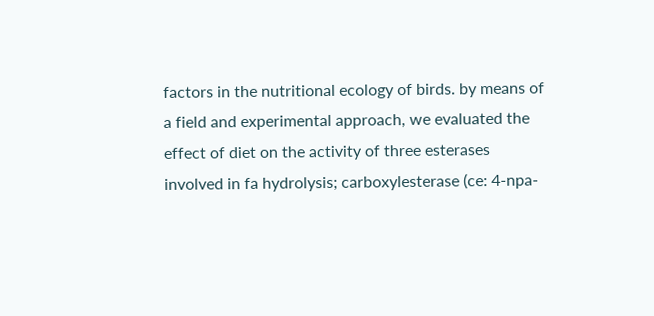factors in the nutritional ecology of birds. by means of a field and experimental approach, we evaluated the effect of diet on the activity of three esterases involved in fa hydrolysis; carboxylesterase (ce: 4-npa-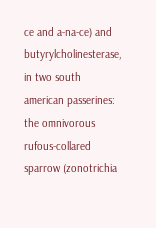ce and a-na-ce) and butyrylcholinesterase, in two south american passerines: the omnivorous rufous-collared sparrow (zonotrichia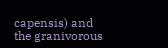capensis) and the granivorous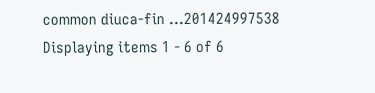common diuca-fin ...201424997538
Displaying items 1 - 6 of 6